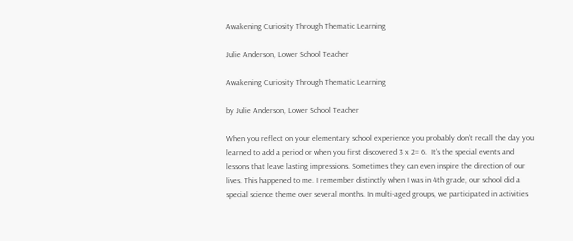Awakening Curiosity Through Thematic Learning

Julie Anderson, Lower School Teacher

Awakening Curiosity Through Thematic Learning

by Julie Anderson, Lower School Teacher

When you reflect on your elementary school experience you probably don’t recall the day you learned to add a period or when you first discovered 3 x 2= 6.  It’s the special events and lessons that leave lasting impressions. Sometimes they can even inspire the direction of our lives. This happened to me. I remember distinctly when I was in 4th grade, our school did a special science theme over several months. In multi-aged groups, we participated in activities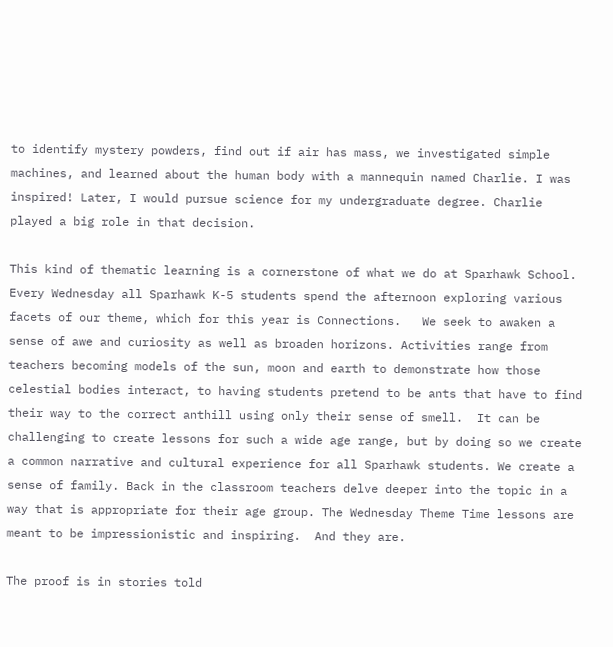to identify mystery powders, find out if air has mass, we investigated simple machines, and learned about the human body with a mannequin named Charlie. I was inspired! Later, I would pursue science for my undergraduate degree. Charlie played a big role in that decision.

This kind of thematic learning is a cornerstone of what we do at Sparhawk School. Every Wednesday all Sparhawk K-5 students spend the afternoon exploring various facets of our theme, which for this year is Connections.   We seek to awaken a sense of awe and curiosity as well as broaden horizons. Activities range from teachers becoming models of the sun, moon and earth to demonstrate how those celestial bodies interact, to having students pretend to be ants that have to find their way to the correct anthill using only their sense of smell.  It can be challenging to create lessons for such a wide age range, but by doing so we create a common narrative and cultural experience for all Sparhawk students. We create a sense of family. Back in the classroom teachers delve deeper into the topic in a way that is appropriate for their age group. The Wednesday Theme Time lessons are meant to be impressionistic and inspiring.  And they are.

The proof is in stories told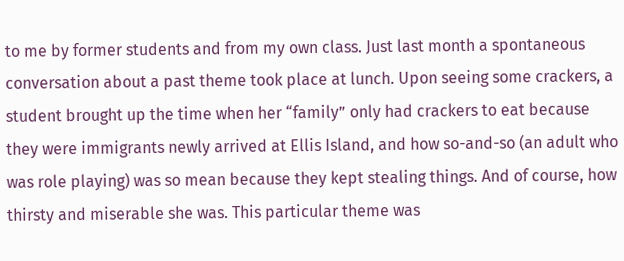to me by former students and from my own class. Just last month a spontaneous conversation about a past theme took place at lunch. Upon seeing some crackers, a student brought up the time when her “family” only had crackers to eat because they were immigrants newly arrived at Ellis Island, and how so-and-so (an adult who was role playing) was so mean because they kept stealing things. And of course, how thirsty and miserable she was. This particular theme was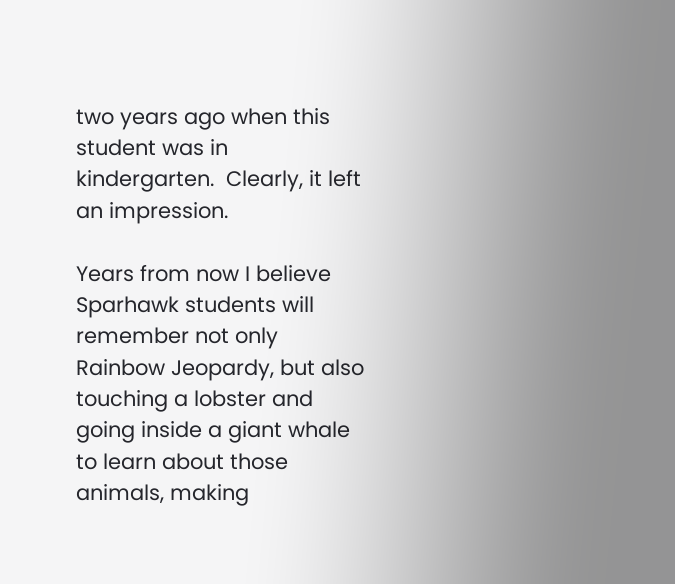two years ago when this student was in kindergarten.  Clearly, it left an impression.

Years from now I believe Sparhawk students will remember not only Rainbow Jeopardy, but also touching a lobster and going inside a giant whale to learn about those animals, making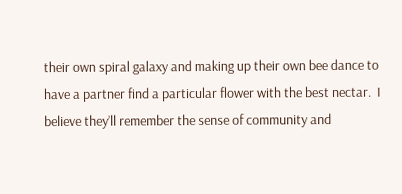their own spiral galaxy and making up their own bee dance to have a partner find a particular flower with the best nectar.  I believe they’ll remember the sense of community and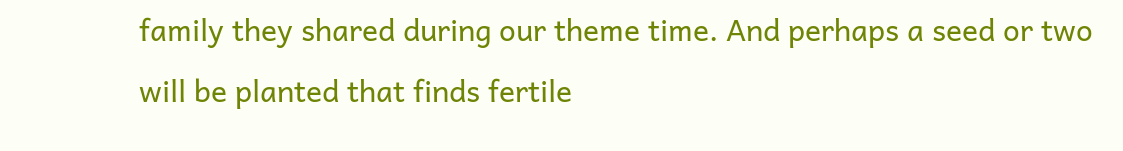family they shared during our theme time. And perhaps a seed or two will be planted that finds fertile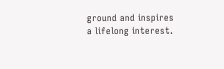ground and inspires a lifelong interest.